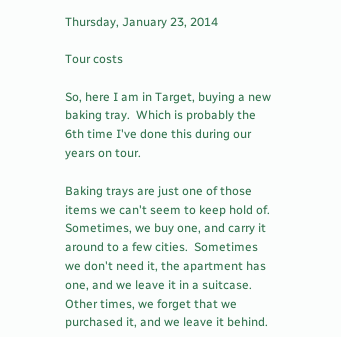Thursday, January 23, 2014

Tour costs

So, here I am in Target, buying a new baking tray.  Which is probably the 6th time I've done this during our years on tour.

Baking trays are just one of those items we can't seem to keep hold of.  Sometimes, we buy one, and carry it around to a few cities.  Sometimes we don't need it, the apartment has one, and we leave it in a suitcase.  Other times, we forget that we purchased it, and we leave it behind.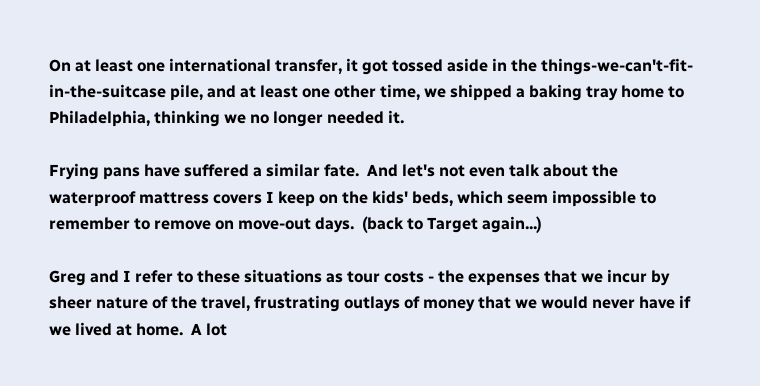On at least one international transfer, it got tossed aside in the things-we-can't-fit-in-the-suitcase pile, and at least one other time, we shipped a baking tray home to Philadelphia, thinking we no longer needed it.

Frying pans have suffered a similar fate.  And let's not even talk about the waterproof mattress covers I keep on the kids' beds, which seem impossible to remember to remove on move-out days.  (back to Target again...)

Greg and I refer to these situations as tour costs - the expenses that we incur by sheer nature of the travel, frustrating outlays of money that we would never have if we lived at home.  A lot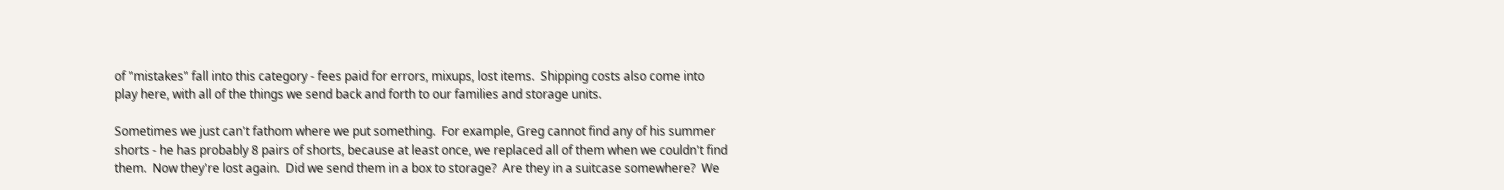of "mistakes" fall into this category - fees paid for errors, mixups, lost items.  Shipping costs also come into play here, with all of the things we send back and forth to our families and storage units.

Sometimes we just can't fathom where we put something.  For example, Greg cannot find any of his summer shorts - he has probably 8 pairs of shorts, because at least once, we replaced all of them when we couldn't find them.  Now they're lost again.  Did we send them in a box to storage?  Are they in a suitcase somewhere?  We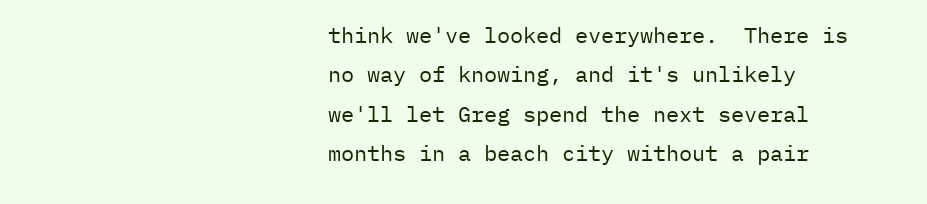think we've looked everywhere.  There is no way of knowing, and it's unlikely we'll let Greg spend the next several months in a beach city without a pair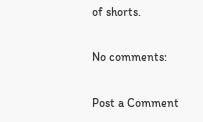of shorts.

No comments:

Post a Comment